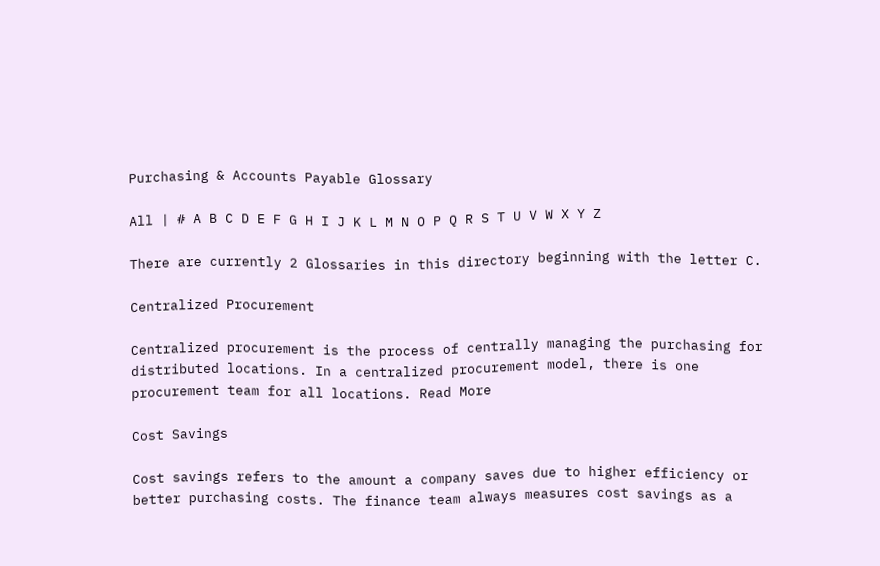Purchasing & Accounts Payable Glossary

All | # A B C D E F G H I J K L M N O P Q R S T U V W X Y Z

There are currently 2 Glossaries in this directory beginning with the letter C.

Centralized Procurement

Centralized procurement is the process of centrally managing the purchasing for distributed locations. In a centralized procurement model, there is one procurement team for all locations. Read More

Cost Savings

Cost savings refers to the amount a company saves due to higher efficiency or better purchasing costs. The finance team always measures cost savings as a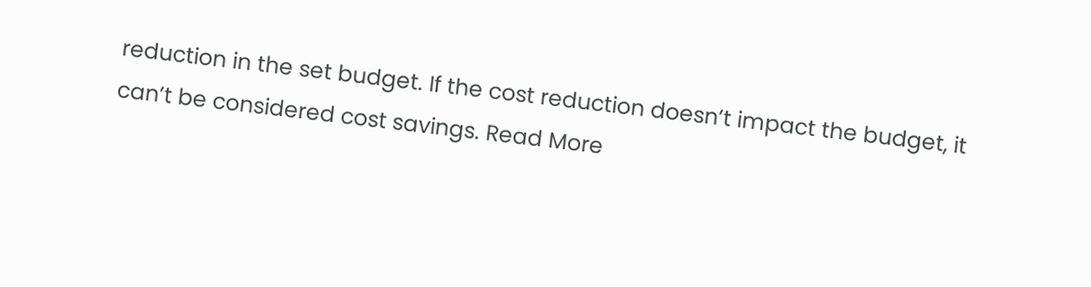reduction in the set budget. If the cost reduction doesn’t impact the budget, it can’t be considered cost savings. Read More